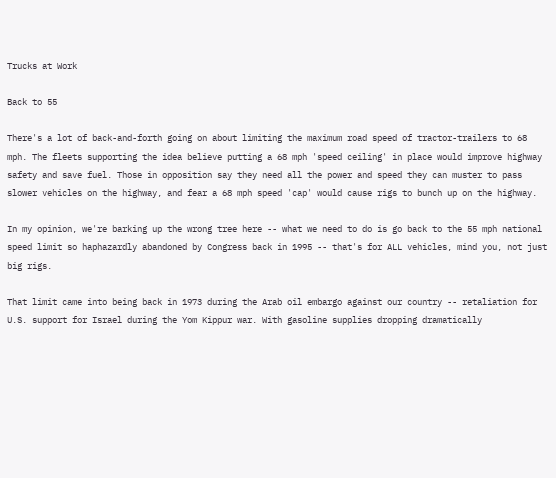Trucks at Work

Back to 55

There's a lot of back-and-forth going on about limiting the maximum road speed of tractor-trailers to 68 mph. The fleets supporting the idea believe putting a 68 mph 'speed ceiling' in place would improve highway safety and save fuel. Those in opposition say they need all the power and speed they can muster to pass slower vehicles on the highway, and fear a 68 mph speed 'cap' would cause rigs to bunch up on the highway.

In my opinion, we're barking up the wrong tree here -- what we need to do is go back to the 55 mph national speed limit so haphazardly abandoned by Congress back in 1995 -- that's for ALL vehicles, mind you, not just big rigs.

That limit came into being back in 1973 during the Arab oil embargo against our country -- retaliation for U.S. support for Israel during the Yom Kippur war. With gasoline supplies dropping dramatically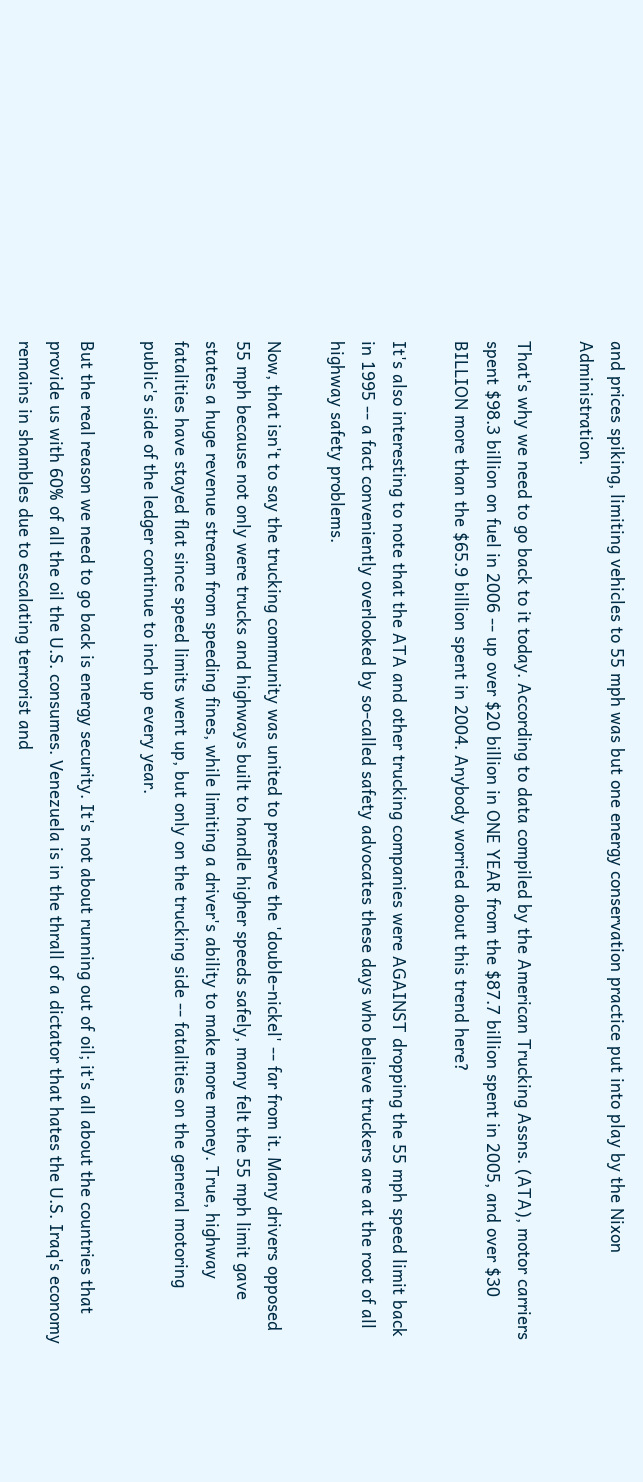and prices spiking, limiting vehicles to 55 mph was but one energy conservation practice put into play by the Nixon Administration.

That's why we need to go back to it today. According to data compiled by the American Trucking Assns. (ATA), motor carriers spent $98.3 billion on fuel in 2006 -- up over $20 billion in ONE YEAR from the $87.7 billion spent in 2005, and over $30 BILLION more than the $65.9 billion spent in 2004. Anybody worried about this trend here?

It's also interesting to note that the ATA and other trucking companies were AGAINST dropping the 55 mph speed limit back in 1995 -- a fact conveniently overlooked by so-called safety advocates these days who believe truckers are at the root of all highway safety problems.

Now, that isn't to say the trucking community was united to preserve the 'double-nickel' -- far from it. Many drivers opposed 55 mph because not only were trucks and highways built to handle higher speeds safely, many felt the 55 mph limit gave states a huge revenue stream from speeding fines, while limiting a driver's ability to make more money. True, highway fatalities have stayed flat since speed limits went up, but only on the trucking side -- fatalities on the general motoring public's side of the ledger continue to inch up every year.

But the real reason we need to go back is energy security. It's not about running out of oil; it's all about the countries that provide us with 60% of all the oil the U.S. consumes. Venezuela is in the thrall of a dictator that hates the U.S. Iraq's economy remains in shambles due to escalating terrorist and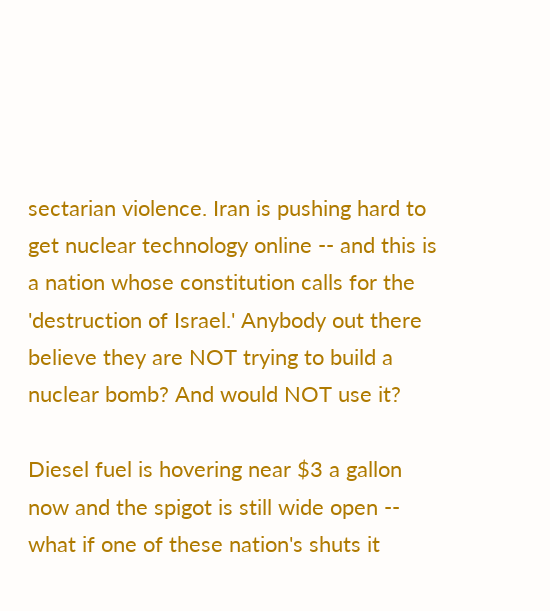sectarian violence. Iran is pushing hard to get nuclear technology online -- and this is a nation whose constitution calls for the 'destruction of Israel.' Anybody out there believe they are NOT trying to build a nuclear bomb? And would NOT use it?

Diesel fuel is hovering near $3 a gallon now and the spigot is still wide open -- what if one of these nation's shuts it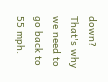down? That's why we need to go back to 55 mph.